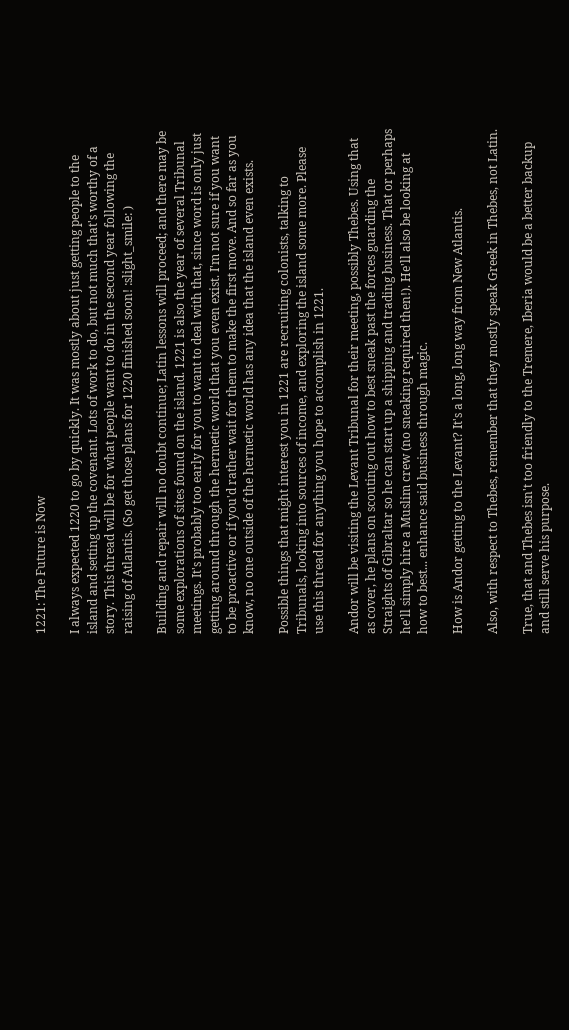1221: The Future is Now

I always expected 1220 to go by quickly. It was mostly about just getting people to the island and setting up the covenant. Lots of work to do, but not much that's worthy of a story. This thread will be for what people want to do in the second year following the raising of Atlantis. (So get those plans for 1220 finished soon! :slight_smile: )

Building and repair will no doubt continue; Latin lessons will proceed; and there may be some explorations of sites found on the island. 1221 is also the year of several Tribunal meetings. It's probably too early for you to want to deal with that, since word is only just getting around through the hermetic world that you even exist. I'm not sure if you want to be proactive or if you'd rather wait for them to make the first move. And so far as you know, no one outside of the hermetic world has any idea that the island even exists.

Possible things that might interest you in 1221 are recruiting colonists, talking to Tribunals, looking into sources of income, and exploring the island some more. Please use this thread for anything you hope to accomplish in 1221.

Andor will be visiting the Levant Tribunal for their meeting, possibly Thebes. Using that as cover, he plans on scouting out how to best sneak past the forces guarding the Straights of Gibraltar so he can start up a shipping and trading business. That or perhaps he'll simply hire a Muslim crew (no sneaking required then!). He'll also be looking at how to best... enhance said business through magic.

How is Andor getting to the Levant? It's a long, long way from New Atlantis.

Also, with respect to Thebes, remember that they mostly speak Greek in Thebes, not Latin.

True, that and Thebes isn't too friendly to the Tremere, Iberia would be a better backup and still serve his purpose.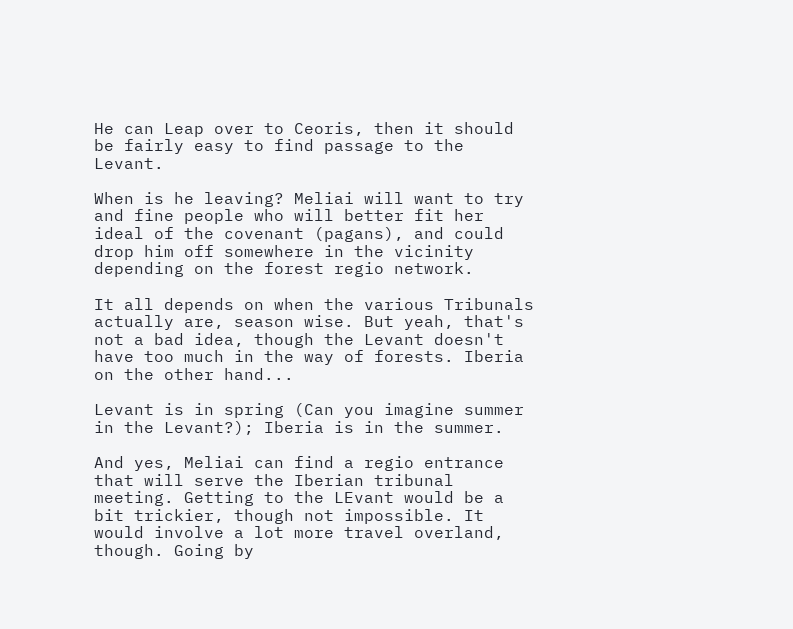He can Leap over to Ceoris, then it should be fairly easy to find passage to the Levant.

When is he leaving? Meliai will want to try and fine people who will better fit her ideal of the covenant (pagans), and could drop him off somewhere in the vicinity depending on the forest regio network.

It all depends on when the various Tribunals actually are, season wise. But yeah, that's not a bad idea, though the Levant doesn't have too much in the way of forests. Iberia on the other hand...

Levant is in spring (Can you imagine summer in the Levant?); Iberia is in the summer.

And yes, Meliai can find a regio entrance that will serve the Iberian tribunal meeting. Getting to the LEvant would be a bit trickier, though not impossible. It would involve a lot more travel overland, though. Going by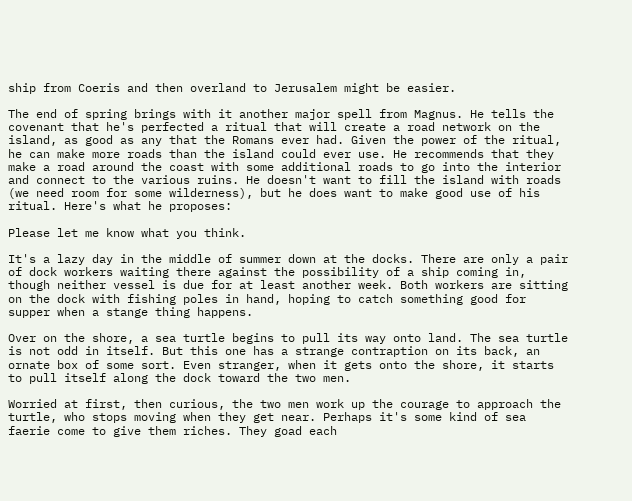ship from Coeris and then overland to Jerusalem might be easier.

The end of spring brings with it another major spell from Magnus. He tells the covenant that he's perfected a ritual that will create a road network on the island, as good as any that the Romans ever had. Given the power of the ritual, he can make more roads than the island could ever use. He recommends that they make a road around the coast with some additional roads to go into the interior and connect to the various ruins. He doesn't want to fill the island with roads (we need room for some wilderness), but he does want to make good use of his ritual. Here's what he proposes:

Please let me know what you think.

It's a lazy day in the middle of summer down at the docks. There are only a pair of dock workers waiting there against the possibility of a ship coming in, though neither vessel is due for at least another week. Both workers are sitting on the dock with fishing poles in hand, hoping to catch something good for supper when a stange thing happens.

Over on the shore, a sea turtle begins to pull its way onto land. The sea turtle is not odd in itself. But this one has a strange contraption on its back, an ornate box of some sort. Even stranger, when it gets onto the shore, it starts to pull itself along the dock toward the two men.

Worried at first, then curious, the two men work up the courage to approach the turtle, who stops moving when they get near. Perhaps it's some kind of sea faerie come to give them riches. They goad each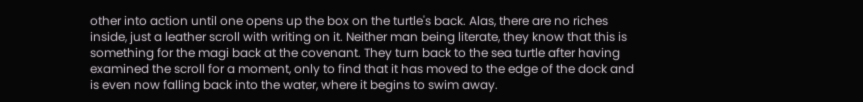other into action until one opens up the box on the turtle's back. Alas, there are no riches inside, just a leather scroll with writing on it. Neither man being literate, they know that this is something for the magi back at the covenant. They turn back to the sea turtle after having examined the scroll for a moment, only to find that it has moved to the edge of the dock and is even now falling back into the water, where it begins to swim away.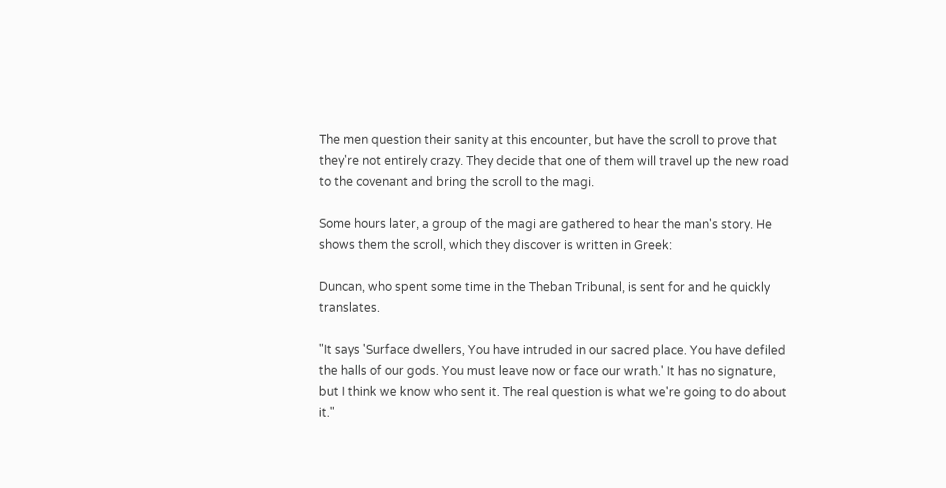The men question their sanity at this encounter, but have the scroll to prove that they're not entirely crazy. They decide that one of them will travel up the new road to the covenant and bring the scroll to the magi.

Some hours later, a group of the magi are gathered to hear the man's story. He shows them the scroll, which they discover is written in Greek:

Duncan, who spent some time in the Theban Tribunal, is sent for and he quickly translates.

"It says 'Surface dwellers, You have intruded in our sacred place. You have defiled the halls of our gods. You must leave now or face our wrath.' It has no signature, but I think we know who sent it. The real question is what we're going to do about it."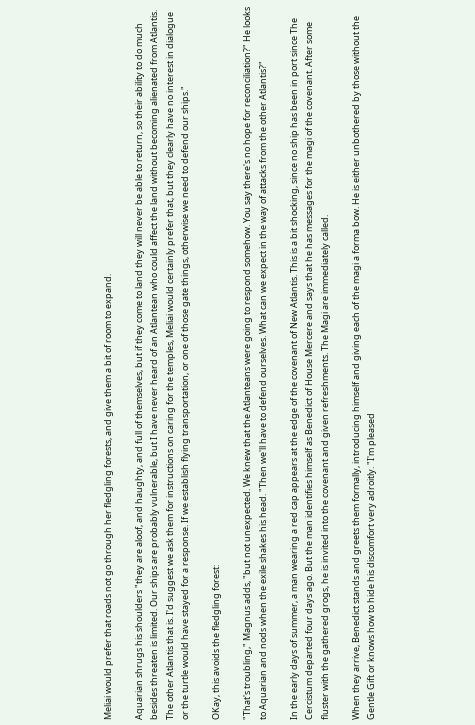Meliai would prefer that roads not go through her fledgling forests, and give them a bit of room to expand.

Aquarian shrugs his shoulders "they are aloof, and haughty, and full of themselves, but if they come to land they will never be able to return, so their ability to do much besides threaten is limited. Our ships are probably vulnerable, but I have never heard of an Atlantean who could affect the land without becoming alienated from Atlantis. The other Atlantis that is. I'd suggest we ask them for instructions on caring for the temples, Meliai would certainly prefer that, but they clearly have no interest in dialogue or the turtle would have stayed for a response. If we establish flying transportation, or one of those gate things, otherwise we need to defend our ships."

OKay, this avoids the fledgling forest:

"That's troubling," Magnus adds, "but not unexpected. We knew that the Atlanteans were going to respond somehow. You say there's no hope for reconciliation?" He looks to Aquarian and nods when the exile shakes his head. "Then we'll have to defend ourselves. What can we expect in the way of attacks from the other Atlantis?"

In the early days of summer, a man wearing a red cap appears at the edge of the covenant of New Atlantis. This is a bit shocking, since no ship has been in port since The Cercistum departed four days ago. But the man identifies himself as Benedict of House Mercere and says that he has messages for the magi of the covenant. After some fluster with the gathered grogs, he is invited into the covenant and given refreshments. The Magi are immediately called.

When they arrive, Benedict stands and greets them formally, introducing himself and giving each of the magi a forma bow. He is either unbothered by those without the Gentle Gift or knows how to hide his discomfort very adroitly. "I'm pleased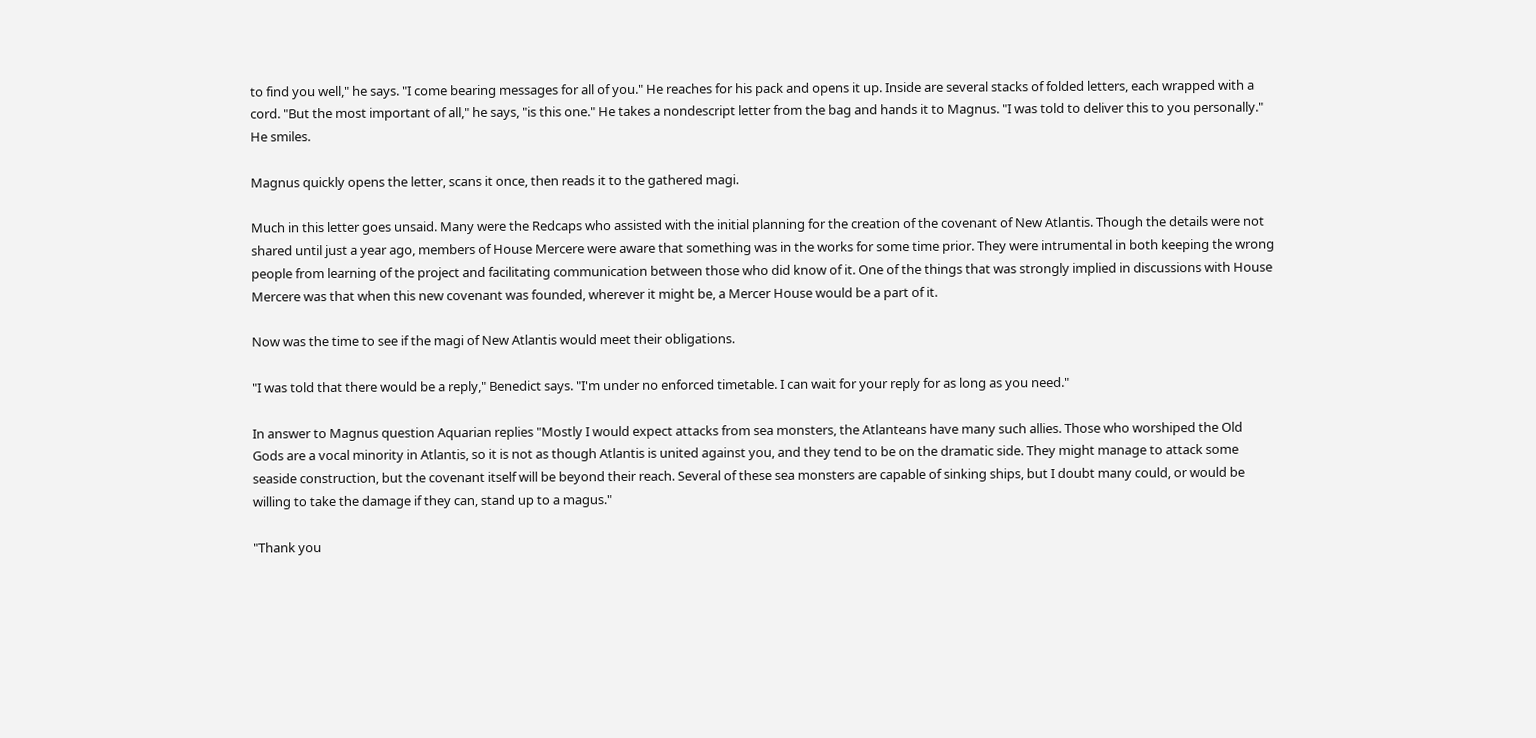to find you well," he says. "I come bearing messages for all of you." He reaches for his pack and opens it up. Inside are several stacks of folded letters, each wrapped with a cord. "But the most important of all," he says, "is this one." He takes a nondescript letter from the bag and hands it to Magnus. "I was told to deliver this to you personally." He smiles.

Magnus quickly opens the letter, scans it once, then reads it to the gathered magi.

Much in this letter goes unsaid. Many were the Redcaps who assisted with the initial planning for the creation of the covenant of New Atlantis. Though the details were not shared until just a year ago, members of House Mercere were aware that something was in the works for some time prior. They were intrumental in both keeping the wrong people from learning of the project and facilitating communication between those who did know of it. One of the things that was strongly implied in discussions with House Mercere was that when this new covenant was founded, wherever it might be, a Mercer House would be a part of it.

Now was the time to see if the magi of New Atlantis would meet their obligations.

"I was told that there would be a reply," Benedict says. "I'm under no enforced timetable. I can wait for your reply for as long as you need."

In answer to Magnus question Aquarian replies "Mostly I would expect attacks from sea monsters, the Atlanteans have many such allies. Those who worshiped the Old Gods are a vocal minority in Atlantis, so it is not as though Atlantis is united against you, and they tend to be on the dramatic side. They might manage to attack some seaside construction, but the covenant itself will be beyond their reach. Several of these sea monsters are capable of sinking ships, but I doubt many could, or would be willing to take the damage if they can, stand up to a magus."

"Thank you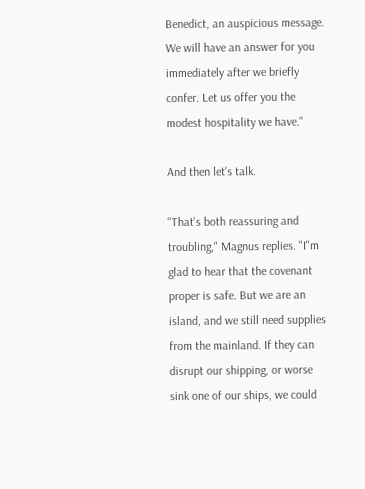Benedict, an auspicious message. We will have an answer for you immediately after we briefly confer. Let us offer you the modest hospitality we have."

And then let's talk.

"That's both reassuring and troubling," Magnus replies. "I"m glad to hear that the covenant proper is safe. But we are an island, and we still need supplies from the mainland. If they can disrupt our shipping, or worse sink one of our ships, we could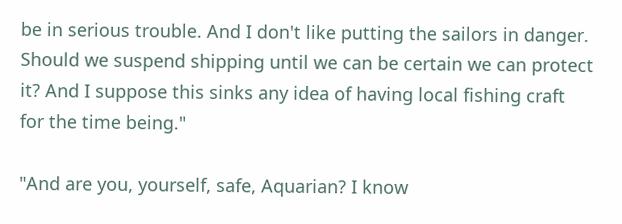be in serious trouble. And I don't like putting the sailors in danger. Should we suspend shipping until we can be certain we can protect it? And I suppose this sinks any idea of having local fishing craft for the time being."

"And are you, yourself, safe, Aquarian? I know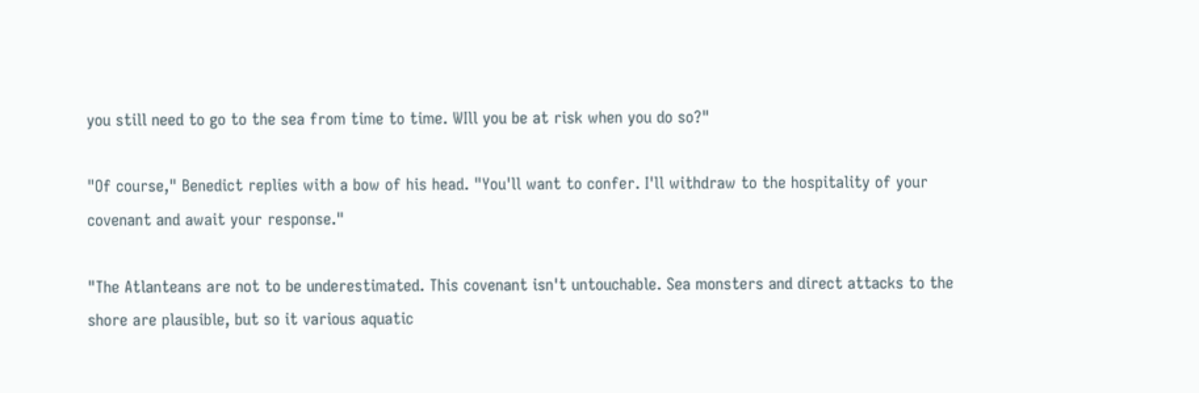you still need to go to the sea from time to time. WIll you be at risk when you do so?"

"Of course," Benedict replies with a bow of his head. "You'll want to confer. I'll withdraw to the hospitality of your covenant and await your response."

"The Atlanteans are not to be underestimated. This covenant isn't untouchable. Sea monsters and direct attacks to the shore are plausible, but so it various aquatic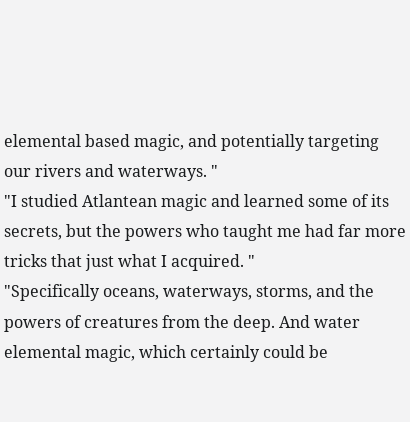elemental based magic, and potentially targeting our rivers and waterways. "
"I studied Atlantean magic and learned some of its secrets, but the powers who taught me had far more tricks that just what I acquired. "
"Specifically oceans, waterways, storms, and the powers of creatures from the deep. And water elemental magic, which certainly could be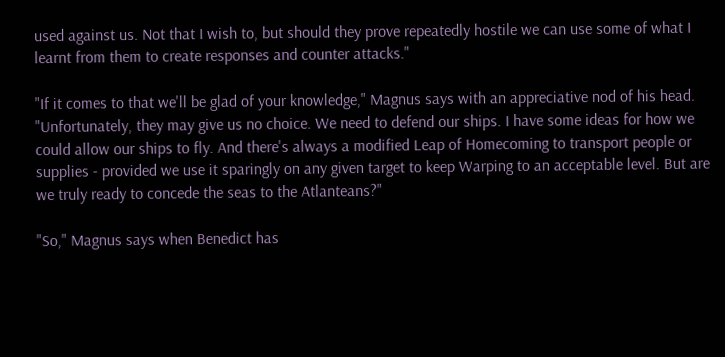used against us. Not that I wish to, but should they prove repeatedly hostile we can use some of what I learnt from them to create responses and counter attacks."

"If it comes to that we'll be glad of your knowledge," Magnus says with an appreciative nod of his head. "Unfortunately, they may give us no choice. We need to defend our ships. I have some ideas for how we could allow our ships to fly. And there's always a modified Leap of Homecoming to transport people or supplies - provided we use it sparingly on any given target to keep Warping to an acceptable level. But are we truly ready to concede the seas to the Atlanteans?"

"So," Magnus says when Benedict has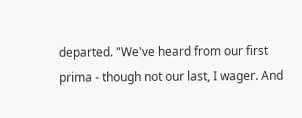departed. "We've heard from our first prima - though not our last, I wager. And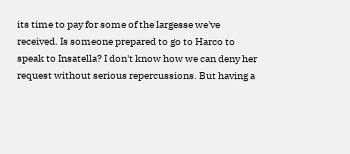its time to pay for some of the largesse we've received. Is someone prepared to go to Harco to speak to Insatella? I don't know how we can deny her request without serious repercussions. But having a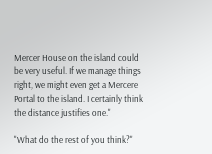Mercer House on the island could be very useful. If we manage things right, we might even get a Mercere Portal to the island. I certainly think the distance justifies one."

"What do the rest of you think?"